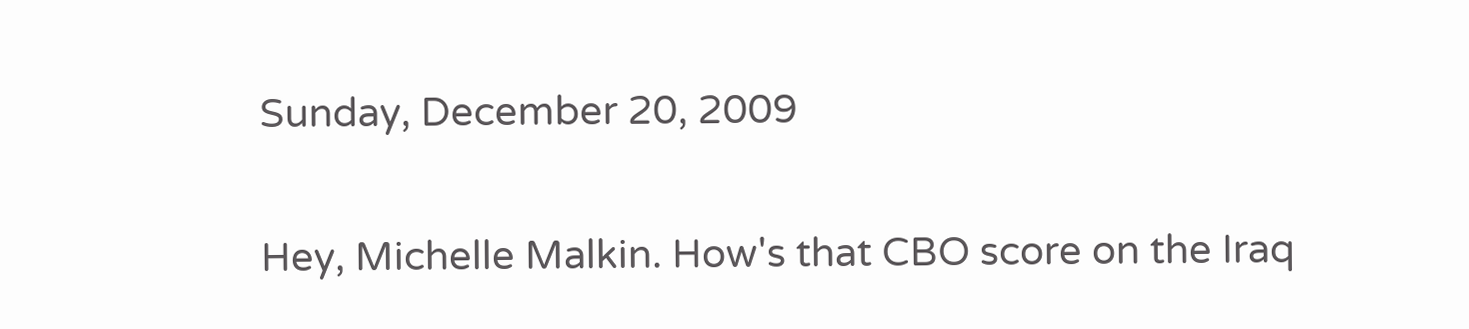Sunday, December 20, 2009

Hey, Michelle Malkin. How's that CBO score on the Iraq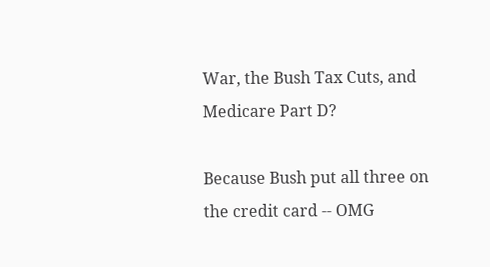War, the Bush Tax Cuts, and Medicare Part D?

Because Bush put all three on the credit card -- OMG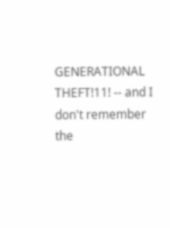GENERATIONAL THEFT!11! -- and I don't remember the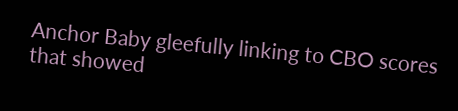Anchor Baby gleefully linking to CBO scores that showed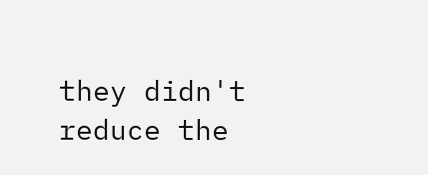they didn't reduce the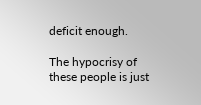deficit enough.

The hypocrisy of these people is just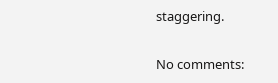staggering.

No comments: